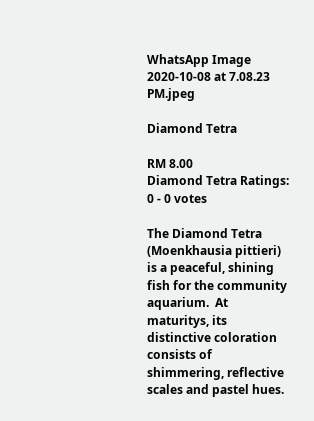WhatsApp Image 2020-10-08 at 7.08.23 PM.jpeg

Diamond Tetra

RM 8.00
Diamond Tetra Ratings: 0 - 0 votes

The Diamond Tetra (Moenkhausia pittieri) is a peaceful, shining fish for the community aquarium.  At maturitys, its distinctive coloration consists of shimmering, reflective scales and pastel hues.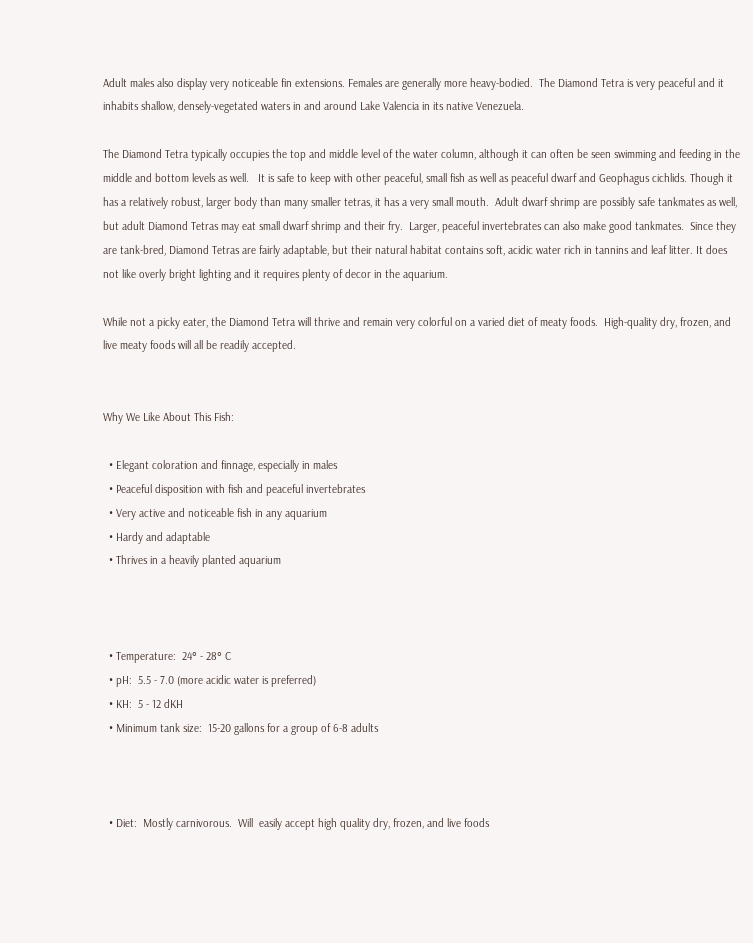Adult males also display very noticeable fin extensions. Females are generally more heavy-bodied.  The Diamond Tetra is very peaceful and it inhabits shallow, densely-vegetated waters in and around Lake Valencia in its native Venezuela.

The Diamond Tetra typically occupies the top and middle level of the water column, although it can often be seen swimming and feeding in the middle and bottom levels as well.   It is safe to keep with other peaceful, small fish as well as peaceful dwarf and Geophagus cichlids. Though it has a relatively robust, larger body than many smaller tetras, it has a very small mouth.  Adult dwarf shrimp are possibly safe tankmates as well, but adult Diamond Tetras may eat small dwarf shrimp and their fry.  Larger, peaceful invertebrates can also make good tankmates.  Since they are tank-bred, Diamond Tetras are fairly adaptable, but their natural habitat contains soft, acidic water rich in tannins and leaf litter. It does not like overly bright lighting and it requires plenty of decor in the aquarium.

While not a picky eater, the Diamond Tetra will thrive and remain very colorful on a varied diet of meaty foods.  High-quality dry, frozen, and live meaty foods will all be readily accepted.


Why We Like About This Fish:

  • Elegant coloration and finnage, especially in males
  • Peaceful disposition with fish and peaceful invertebrates
  • Very active and noticeable fish in any aquarium
  • Hardy and adaptable
  • Thrives in a heavily planted aquarium



  • Temperature:  24° - 28° C
  • pH:  5.5 - 7.0 (more acidic water is preferred)
  • KH:  5 - 12 dKH
  • Minimum tank size:  15-20 gallons for a group of 6-8 adults



  • Diet:  Mostly carnivorous.  Will  easily accept high quality dry, frozen, and live foods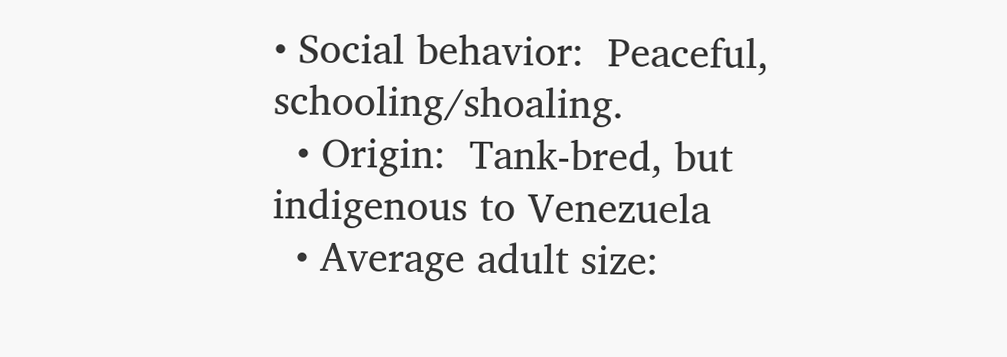• Social behavior:  Peaceful, schooling/shoaling.
  • Origin:  Tank-bred, but indigenous to Venezuela
  • Average adult size: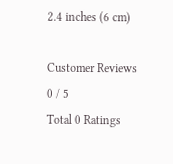2.4 inches (6 cm)

Customer Reviews
0 / 5
Total 0 Ratings